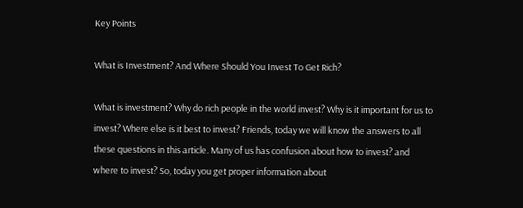Key Points

What is Investment? And Where Should You Invest To Get Rich?

What is investment? Why do rich people in the world invest? Why is it important for us to invest? Where else is it best to invest? Friends, today we will know the answers to all these questions in this article. Many of us has confusion about how to invest? and where to invest? So, today you get proper information about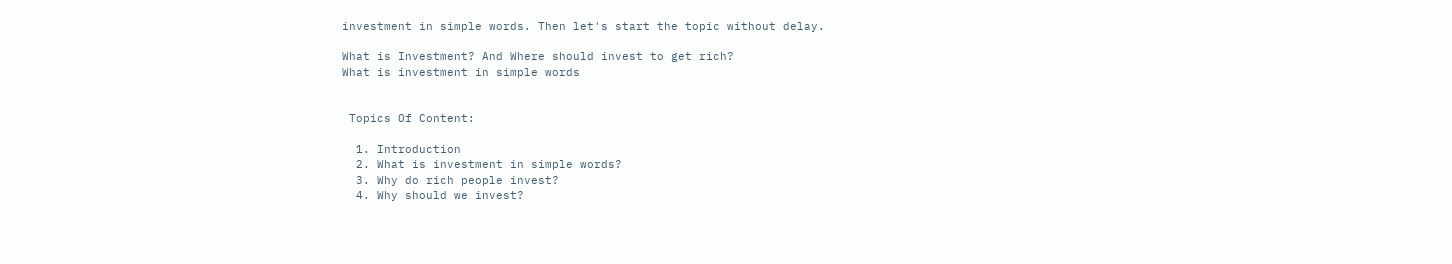investment in simple words. Then let's start the topic without delay.

What is Investment? And Where should invest to get rich?
What is investment in simple words


 Topics Of Content:

  1. Introduction
  2. What is investment in simple words?
  3. Why do rich people invest?
  4. Why should we invest?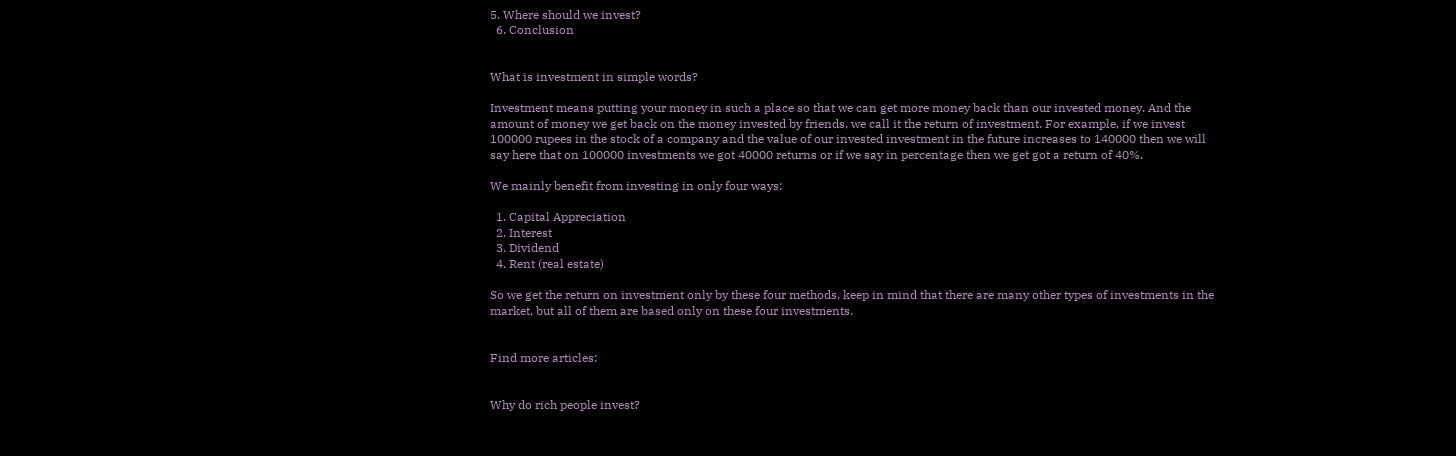5. Where should we invest?
  6. Conclusion


What is investment in simple words?

Investment means putting your money in such a place so that we can get more money back than our invested money. And the amount of money we get back on the money invested by friends, we call it the return of investment. For example, if we invest 100000 rupees in the stock of a company and the value of our invested investment in the future increases to 140000 then we will say here that on 100000 investments we got 40000 returns or if we say in percentage then we get got a return of 40%.

We mainly benefit from investing in only four ways:

  1. Capital Appreciation
  2. Interest
  3. Dividend
  4. Rent (real estate)

So we get the return on investment only by these four methods, keep in mind that there are many other types of investments in the market, but all of them are based only on these four investments.


Find more articles:


Why do rich people invest?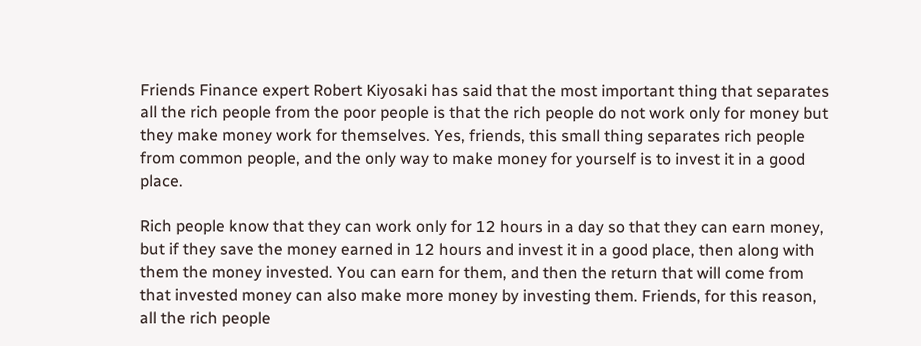Friends Finance expert Robert Kiyosaki has said that the most important thing that separates all the rich people from the poor people is that the rich people do not work only for money but they make money work for themselves. Yes, friends, this small thing separates rich people from common people, and the only way to make money for yourself is to invest it in a good place.

Rich people know that they can work only for 12 hours in a day so that they can earn money, but if they save the money earned in 12 hours and invest it in a good place, then along with them the money invested. You can earn for them, and then the return that will come from that invested money can also make more money by investing them. Friends, for this reason, all the rich people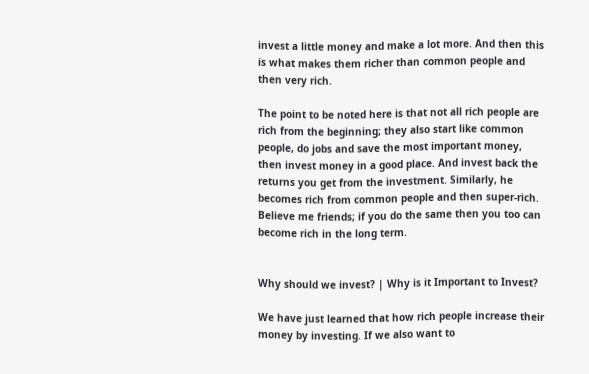invest a little money and make a lot more. And then this is what makes them richer than common people and then very rich.

The point to be noted here is that not all rich people are rich from the beginning; they also start like common people, do jobs and save the most important money, then invest money in a good place. And invest back the returns you get from the investment. Similarly, he becomes rich from common people and then super-rich. Believe me friends; if you do the same then you too can become rich in the long term.


Why should we invest? | Why is it Important to Invest?

We have just learned that how rich people increase their money by investing. If we also want to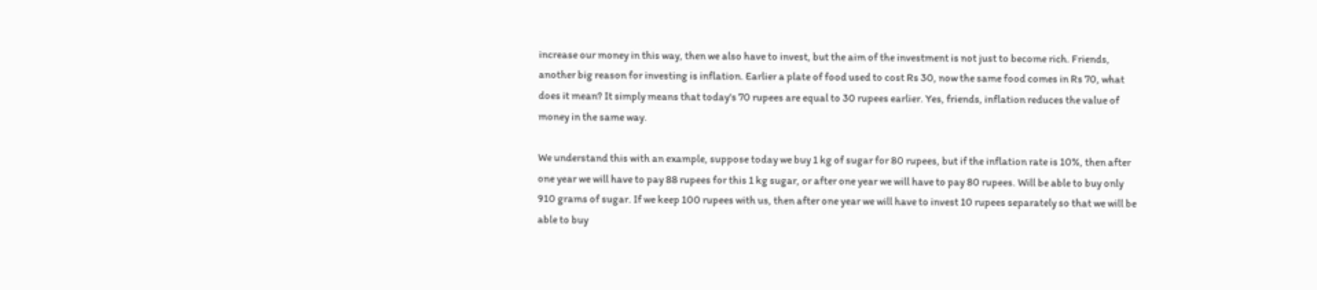increase our money in this way, then we also have to invest, but the aim of the investment is not just to become rich. Friends, another big reason for investing is inflation. Earlier a plate of food used to cost Rs 30, now the same food comes in Rs 70, what does it mean? It simply means that today's 70 rupees are equal to 30 rupees earlier. Yes, friends, inflation reduces the value of money in the same way.

We understand this with an example, suppose today we buy 1 kg of sugar for 80 rupees, but if the inflation rate is 10%, then after one year we will have to pay 88 rupees for this 1 kg sugar, or after one year we will have to pay 80 rupees. Will be able to buy only 910 grams of sugar. If we keep 100 rupees with us, then after one year we will have to invest 10 rupees separately so that we will be able to buy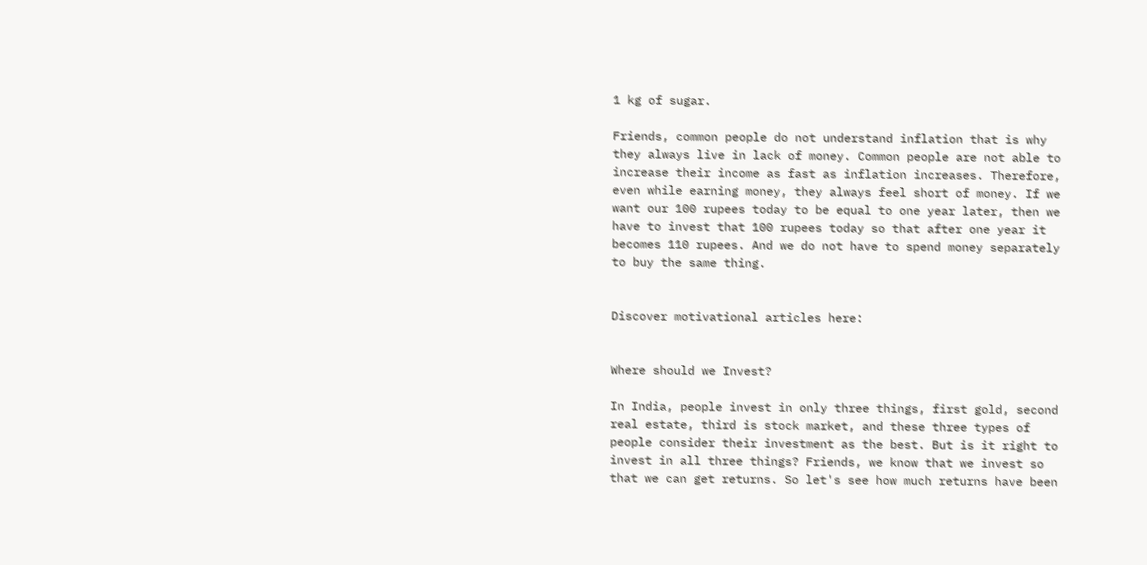1 kg of sugar.

Friends, common people do not understand inflation that is why they always live in lack of money. Common people are not able to increase their income as fast as inflation increases. Therefore, even while earning money, they always feel short of money. If we want our 100 rupees today to be equal to one year later, then we have to invest that 100 rupees today so that after one year it becomes 110 rupees. And we do not have to spend money separately to buy the same thing.


Discover motivational articles here:


Where should we Invest?

In India, people invest in only three things, first gold, second real estate, third is stock market, and these three types of people consider their investment as the best. But is it right to invest in all three things? Friends, we know that we invest so that we can get returns. So let's see how much returns have been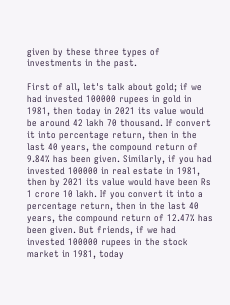given by these three types of investments in the past.

First of all, let's talk about gold; if we had invested 100000 rupees in gold in 1981, then today in 2021 its value would be around 42 lakh 70 thousand. If convert it into percentage return, then in the last 40 years, the compound return of 9.84% has been given. Similarly, if you had invested 100000 in real estate in 1981, then by 2021 its value would have been Rs 1 crore 10 lakh. If you convert it into a percentage return, then in the last 40 years, the compound return of 12.47% has been given. But friends, if we had invested 100000 rupees in the stock market in 1981, today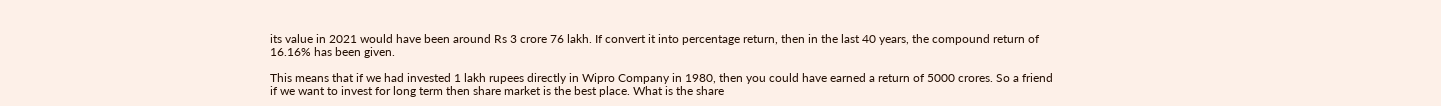its value in 2021 would have been around Rs 3 crore 76 lakh. If convert it into percentage return, then in the last 40 years, the compound return of 16.16% has been given.

This means that if we had invested 1 lakh rupees directly in Wipro Company in 1980, then you could have earned a return of 5000 crores. So a friend if we want to invest for long term then share market is the best place. What is the share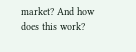market? And how does this work?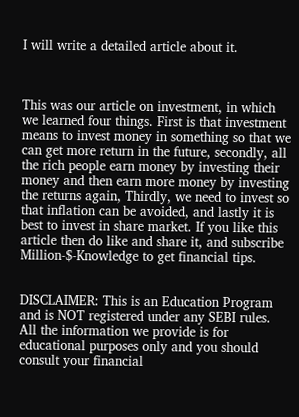I will write a detailed article about it.



This was our article on investment, in which we learned four things. First is that investment means to invest money in something so that we can get more return in the future, secondly, all the rich people earn money by investing their money and then earn more money by investing the returns again, Thirdly, we need to invest so that inflation can be avoided, and lastly it is best to invest in share market. If you like this article then do like and share it, and subscribe Million-$-Knowledge to get financial tips.


DISCLAIMER: This is an Education Program and is NOT registered under any SEBI rules. All the information we provide is for educational purposes only and you should consult your financial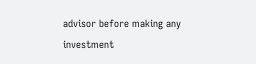advisor before making any investment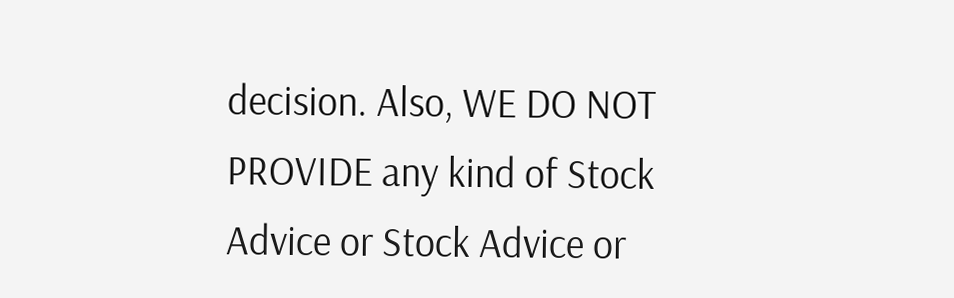decision. Also, WE DO NOT PROVIDE any kind of Stock Advice or Stock Advice or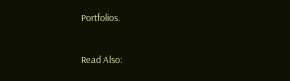Portfolios.


Read Also: